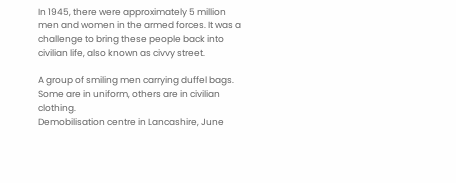In 1945, there were approximately 5 million men and women in the armed forces. It was a challenge to bring these people back into civilian life, also known as civvy street.

A group of smiling men carrying duffel bags. Some are in uniform, others are in civilian clothing.
Demobilisation centre in Lancashire, June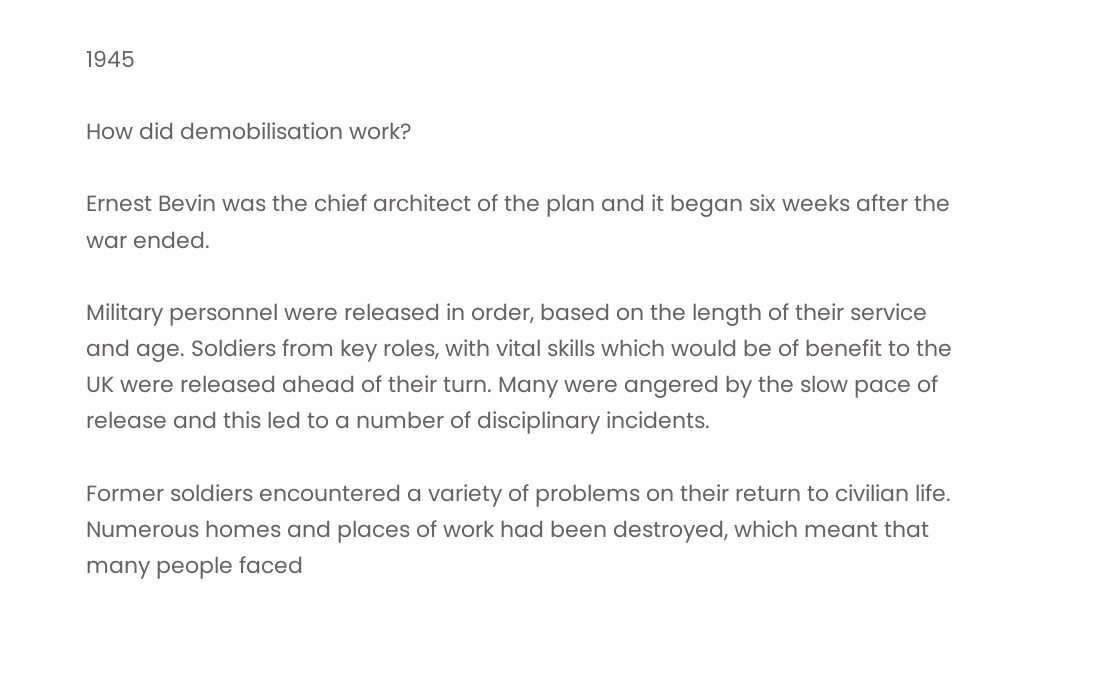1945

How did demobilisation work?

Ernest Bevin was the chief architect of the plan and it began six weeks after the war ended.

Military personnel were released in order, based on the length of their service and age. Soldiers from key roles, with vital skills which would be of benefit to the UK were released ahead of their turn. Many were angered by the slow pace of release and this led to a number of disciplinary incidents.

Former soldiers encountered a variety of problems on their return to civilian life. Numerous homes and places of work had been destroyed, which meant that many people faced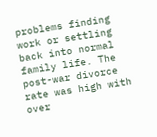problems finding work or settling back into normal family life. The post-war divorce rate was high with over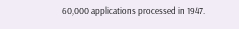60,000 applications processed in 1947.